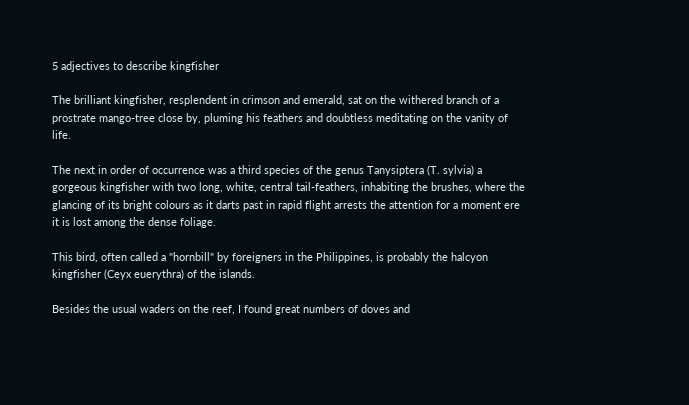5 adjectives to describe kingfisher

The brilliant kingfisher, resplendent in crimson and emerald, sat on the withered branch of a prostrate mango-tree close by, pluming his feathers and doubtless meditating on the vanity of life.

The next in order of occurrence was a third species of the genus Tanysiptera (T. sylvia) a gorgeous kingfisher with two long, white, central tail-feathers, inhabiting the brushes, where the glancing of its bright colours as it darts past in rapid flight arrests the attention for a moment ere it is lost among the dense foliage.

This bird, often called a "hornbill" by foreigners in the Philippines, is probably the halcyon kingfisher (Ceyx euerythra) of the islands.

Besides the usual waders on the reef, I found great numbers of doves and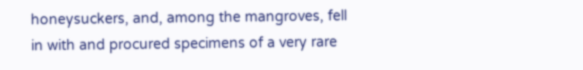honeysuckers, and, among the mangroves, fell in with and procured specimens of a very rare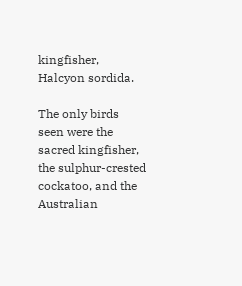kingfisher, Halcyon sordida.

The only birds seen were the sacred kingfisher, the sulphur-crested cockatoo, and the Australian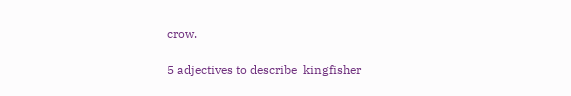crow.

5 adjectives to describe  kingfisher